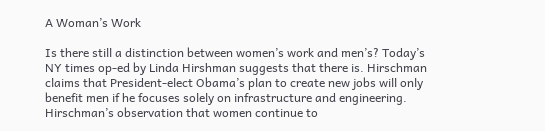A Woman’s Work

Is there still a distinction between women’s work and men’s? Today’s NY times op-ed by Linda Hirshman suggests that there is. Hirschman claims that President-elect Obama’s plan to create new jobs will only benefit men if he focuses solely on infrastructure and engineering. Hirschman’s observation that women continue to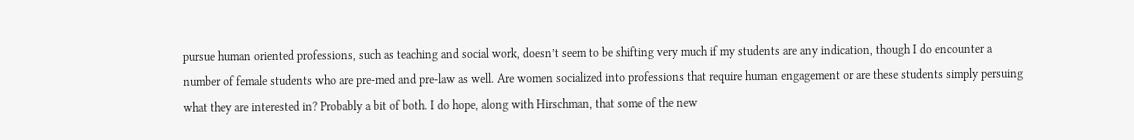pursue human oriented professions, such as teaching and social work, doesn’t seem to be shifting very much if my students are any indication, though I do encounter a number of female students who are pre-med and pre-law as well. Are women socialized into professions that require human engagement or are these students simply persuing what they are interested in? Probably a bit of both. I do hope, along with Hirschman, that some of the new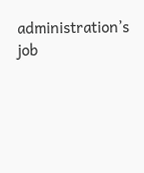administration’s job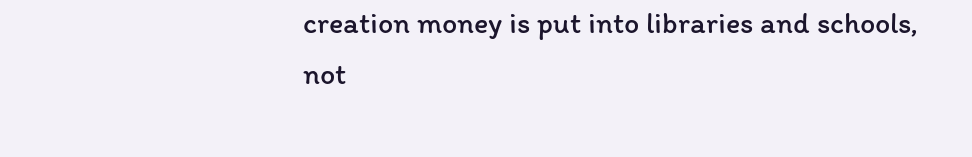creation money is put into libraries and schools, not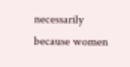necessarily because women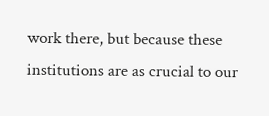work there, but because these institutions are as crucial to our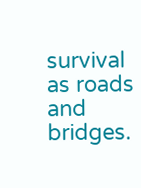survival as roads and bridges.